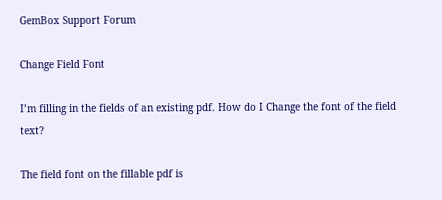GemBox Support Forum

Change Field Font

I’m filling in the fields of an existing pdf. How do I Change the font of the field text?

The field font on the fillable pdf is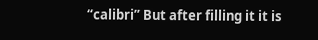“calibri” But after filling it it is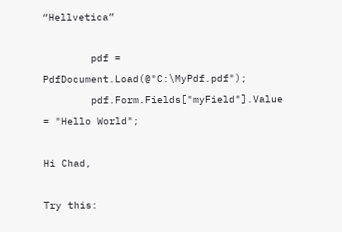“Hellvetica”

        pdf = PdfDocument.Load(@"C:\MyPdf.pdf");
        pdf.Form.Fields["myField"].Value = "Hello World";

Hi Chad,

Try this: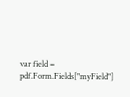var field = pdf.Form.Fields["myField"]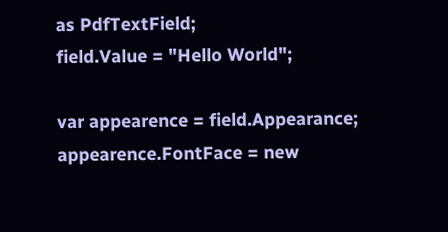as PdfTextField;
field.Value = "Hello World";

var appearence = field.Appearance;
appearence.FontFace = new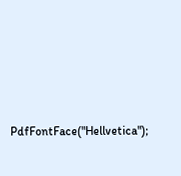PdfFontFace("Hellvetica");